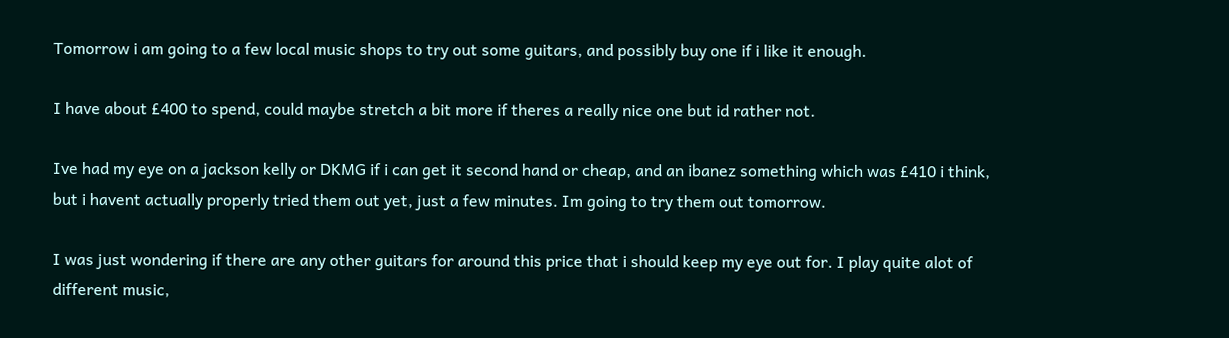Tomorrow i am going to a few local music shops to try out some guitars, and possibly buy one if i like it enough.

I have about £400 to spend, could maybe stretch a bit more if theres a really nice one but id rather not.

Ive had my eye on a jackson kelly or DKMG if i can get it second hand or cheap, and an ibanez something which was £410 i think, but i havent actually properly tried them out yet, just a few minutes. Im going to try them out tomorrow.

I was just wondering if there are any other guitars for around this price that i should keep my eye out for. I play quite alot of different music,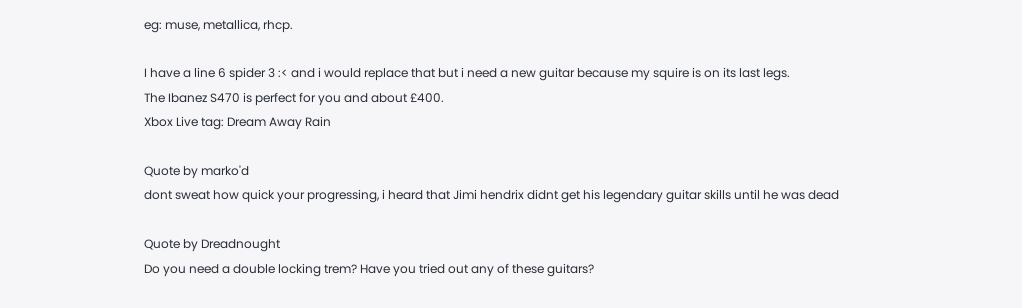eg: muse, metallica, rhcp.

I have a line 6 spider 3 :< and i would replace that but i need a new guitar because my squire is on its last legs.
The Ibanez S470 is perfect for you and about £400.
Xbox Live tag: Dream Away Rain

Quote by marko'd
dont sweat how quick your progressing, i heard that Jimi hendrix didnt get his legendary guitar skills until he was dead

Quote by Dreadnought
Do you need a double locking trem? Have you tried out any of these guitars?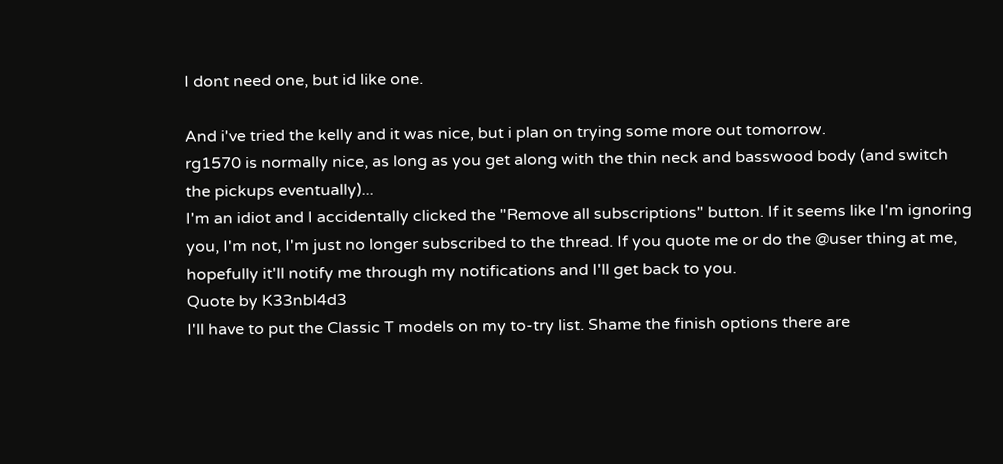I dont need one, but id like one.

And i've tried the kelly and it was nice, but i plan on trying some more out tomorrow.
rg1570 is normally nice, as long as you get along with the thin neck and basswood body (and switch the pickups eventually)...
I'm an idiot and I accidentally clicked the "Remove all subscriptions" button. If it seems like I'm ignoring you, I'm not, I'm just no longer subscribed to the thread. If you quote me or do the @user thing at me, hopefully it'll notify me through my notifications and I'll get back to you.
Quote by K33nbl4d3
I'll have to put the Classic T models on my to-try list. Shame the finish options there are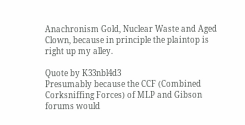Anachronism Gold, Nuclear Waste and Aged Clown, because in principle the plaintop is right up my alley.

Quote by K33nbl4d3
Presumably because the CCF (Combined Corksniffing Forces) of MLP and Gibson forums would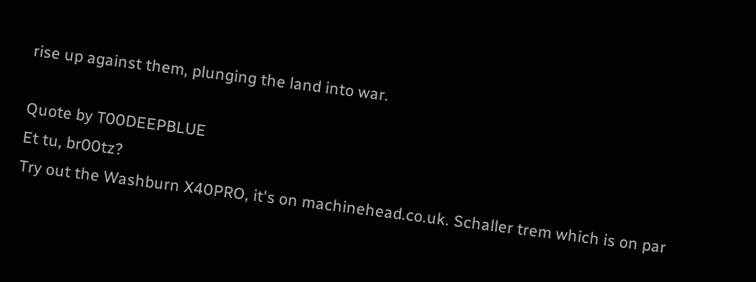rise up against them, plunging the land into war.

Quote by T00DEEPBLUE
Et tu, br00tz?
Try out the Washburn X40PRO, it's on machinehead.co.uk. Schaller trem which is on par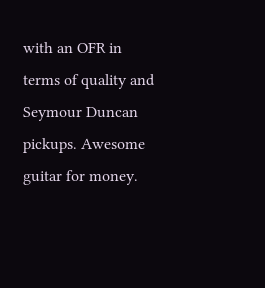with an OFR in terms of quality and Seymour Duncan pickups. Awesome guitar for money.